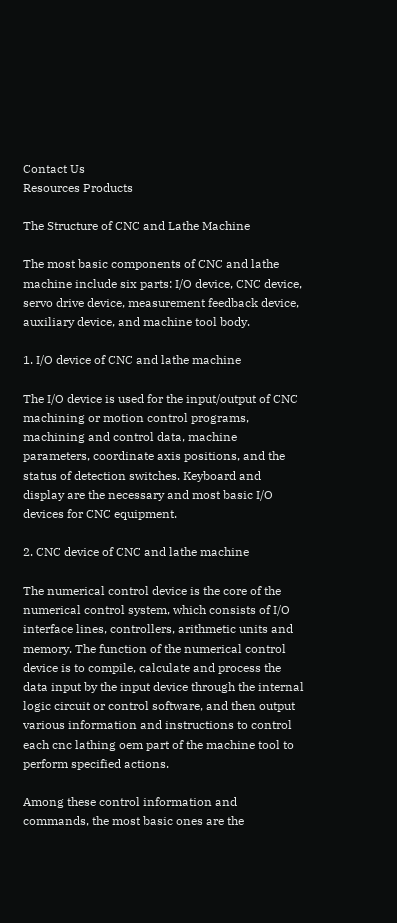Contact Us
Resources Products

The Structure of CNC and Lathe Machine

The most basic components of CNC and lathe machine include six parts: I/O device, CNC device, servo drive device, measurement feedback device, auxiliary device, and machine tool body.

1. I/O device of CNC and lathe machine

The I/O device is used for the input/output of CNC machining or motion control programs, machining and control data, machine parameters, coordinate axis positions, and the status of detection switches. Keyboard and display are the necessary and most basic I/O devices for CNC equipment.

2. CNC device of CNC and lathe machine

The numerical control device is the core of the numerical control system, which consists of I/O interface lines, controllers, arithmetic units and memory. The function of the numerical control device is to compile, calculate and process the data input by the input device through the internal logic circuit or control software, and then output various information and instructions to control each cnc lathing oem part of the machine tool to perform specified actions.

Among these control information and commands, the most basic ones are the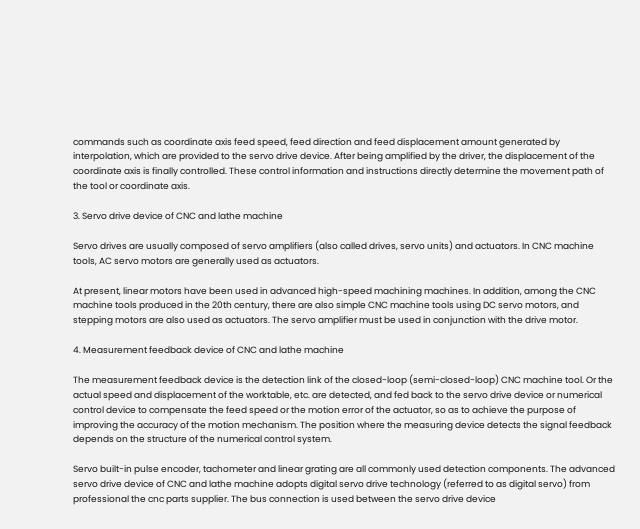commands such as coordinate axis feed speed, feed direction and feed displacement amount generated by interpolation, which are provided to the servo drive device. After being amplified by the driver, the displacement of the coordinate axis is finally controlled. These control information and instructions directly determine the movement path of the tool or coordinate axis.

3. Servo drive device of CNC and lathe machine

Servo drives are usually composed of servo amplifiers (also called drives, servo units) and actuators. In CNC machine tools, AC servo motors are generally used as actuators.

At present, linear motors have been used in advanced high-speed machining machines. In addition, among the CNC machine tools produced in the 20th century, there are also simple CNC machine tools using DC servo motors, and stepping motors are also used as actuators. The servo amplifier must be used in conjunction with the drive motor.

4. Measurement feedback device of CNC and lathe machine

The measurement feedback device is the detection link of the closed-loop (semi-closed-loop) CNC machine tool. Or the actual speed and displacement of the worktable, etc. are detected, and fed back to the servo drive device or numerical control device to compensate the feed speed or the motion error of the actuator, so as to achieve the purpose of improving the accuracy of the motion mechanism. The position where the measuring device detects the signal feedback depends on the structure of the numerical control system.

Servo built-in pulse encoder, tachometer and linear grating are all commonly used detection components. The advanced servo drive device of CNC and lathe machine adopts digital servo drive technology (referred to as digital servo) from professional the cnc parts supplier. The bus connection is used between the servo drive device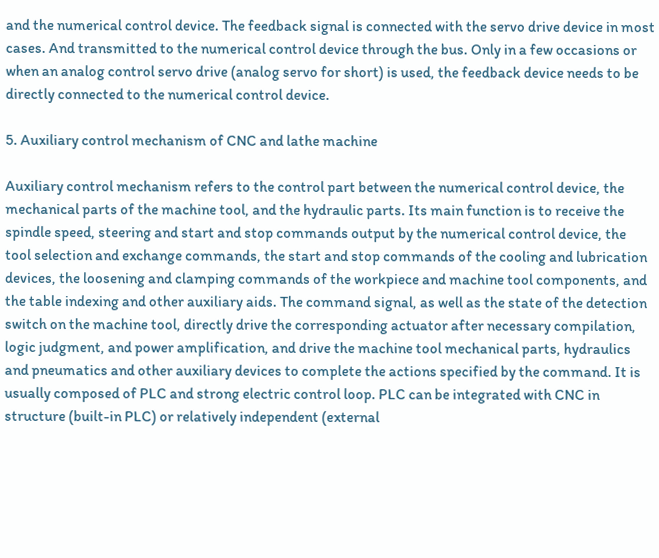and the numerical control device. The feedback signal is connected with the servo drive device in most cases. And transmitted to the numerical control device through the bus. Only in a few occasions or when an analog control servo drive (analog servo for short) is used, the feedback device needs to be directly connected to the numerical control device.

5. Auxiliary control mechanism of CNC and lathe machine

Auxiliary control mechanism refers to the control part between the numerical control device, the mechanical parts of the machine tool, and the hydraulic parts. Its main function is to receive the spindle speed, steering and start and stop commands output by the numerical control device, the tool selection and exchange commands, the start and stop commands of the cooling and lubrication devices, the loosening and clamping commands of the workpiece and machine tool components, and the table indexing and other auxiliary aids. The command signal, as well as the state of the detection switch on the machine tool, directly drive the corresponding actuator after necessary compilation, logic judgment, and power amplification, and drive the machine tool mechanical parts, hydraulics and pneumatics and other auxiliary devices to complete the actions specified by the command. It is usually composed of PLC and strong electric control loop. PLC can be integrated with CNC in structure (built-in PLC) or relatively independent (external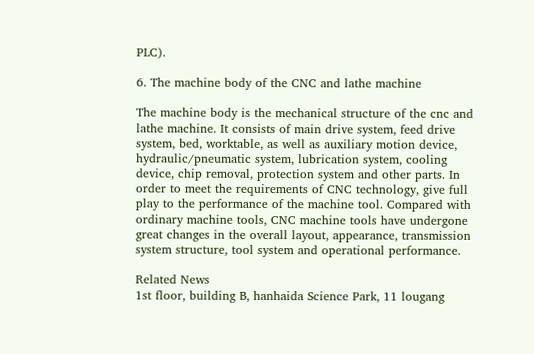PLC).

6. The machine body of the CNC and lathe machine

The machine body is the mechanical structure of the cnc and lathe machine. It consists of main drive system, feed drive system, bed, worktable, as well as auxiliary motion device, hydraulic/pneumatic system, lubrication system, cooling device, chip removal, protection system and other parts. In order to meet the requirements of CNC technology, give full play to the performance of the machine tool. Compared with ordinary machine tools, CNC machine tools have undergone great changes in the overall layout, appearance, transmission system structure, tool system and operational performance.

Related News
1st floor, building B, hanhaida Science Park, 11 lougang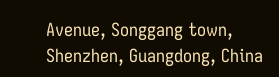Avenue, Songgang town, Shenzhen, Guangdong, China